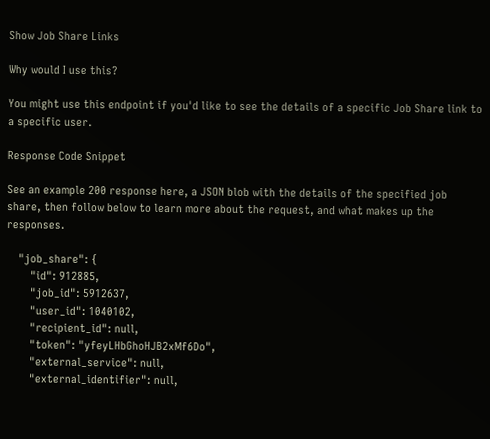Show Job Share Links

Why would I use this?

You might use this endpoint if you'd like to see the details of a specific Job Share link to a specific user.

Response Code Snippet

See an example 200 response here, a JSON blob with the details of the specified job share, then follow below to learn more about the request, and what makes up the responses.

    "job_share": {
        "id": 912885,
        "job_id": 5912637,
        "user_id": 1040102,
        "recipient_id": null,
        "token": "yfeyLHbGhoHJB2xMf6Do",
        "external_service": null,
        "external_identifier": null,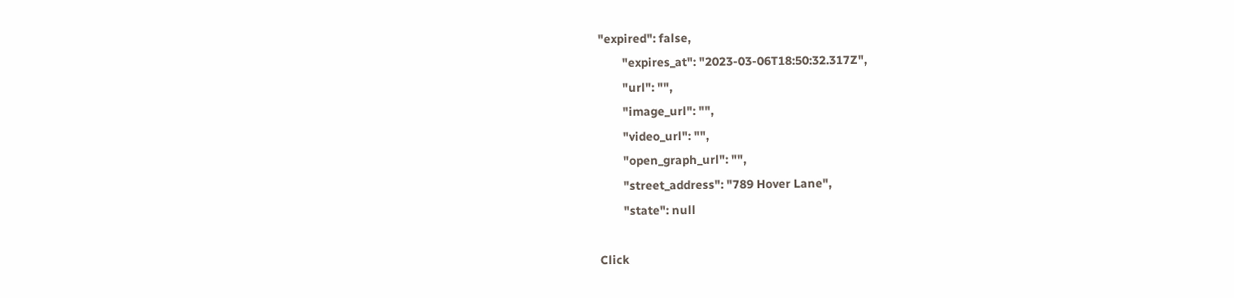"expired": false,
        "expires_at": "2023-03-06T18:50:32.317Z",
        "url": "",
        "image_url": "",
        "video_url": "",
        "open_graph_url": "",
        "street_address": "789 Hover Lane",
        "state": null

Click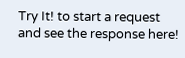Try It! to start a request and see the response here!